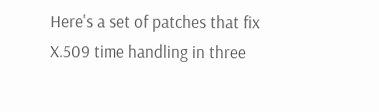Here's a set of patches that fix X.509 time handling in three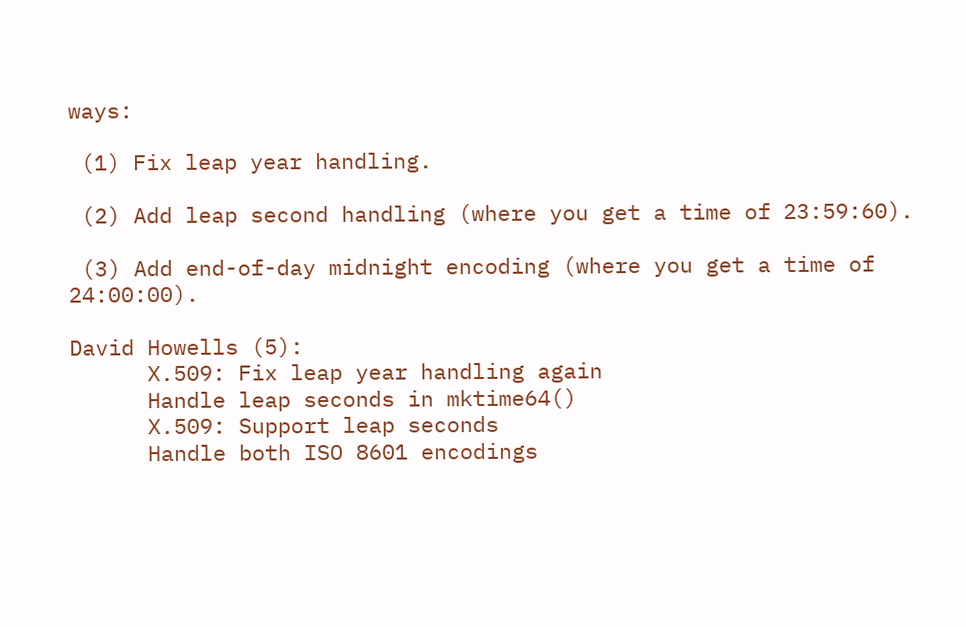ways:

 (1) Fix leap year handling.

 (2) Add leap second handling (where you get a time of 23:59:60).

 (3) Add end-of-day midnight encoding (where you get a time of 24:00:00).

David Howells (5):
      X.509: Fix leap year handling again
      Handle leap seconds in mktime64()
      X.509: Support leap seconds
      Handle both ISO 8601 encodings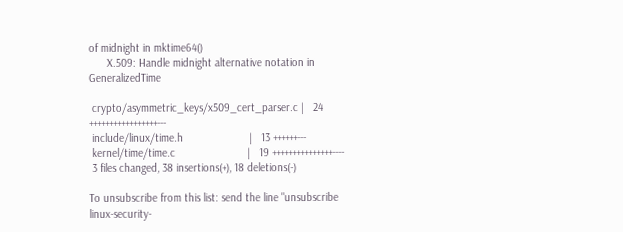of midnight in mktime64()
      X.509: Handle midnight alternative notation in GeneralizedTime

 crypto/asymmetric_keys/x509_cert_parser.c |   24 +++++++++++++++++---
 include/linux/time.h                      |   13 ++++++---
 kernel/time/time.c                        |   19 +++++++++++++++----
 3 files changed, 38 insertions(+), 18 deletions(-)

To unsubscribe from this list: send the line "unsubscribe
linux-security-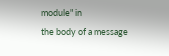module" in
the body of a message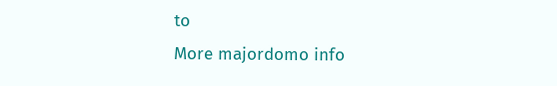to
More majordomo info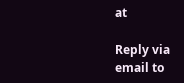at

Reply via email to